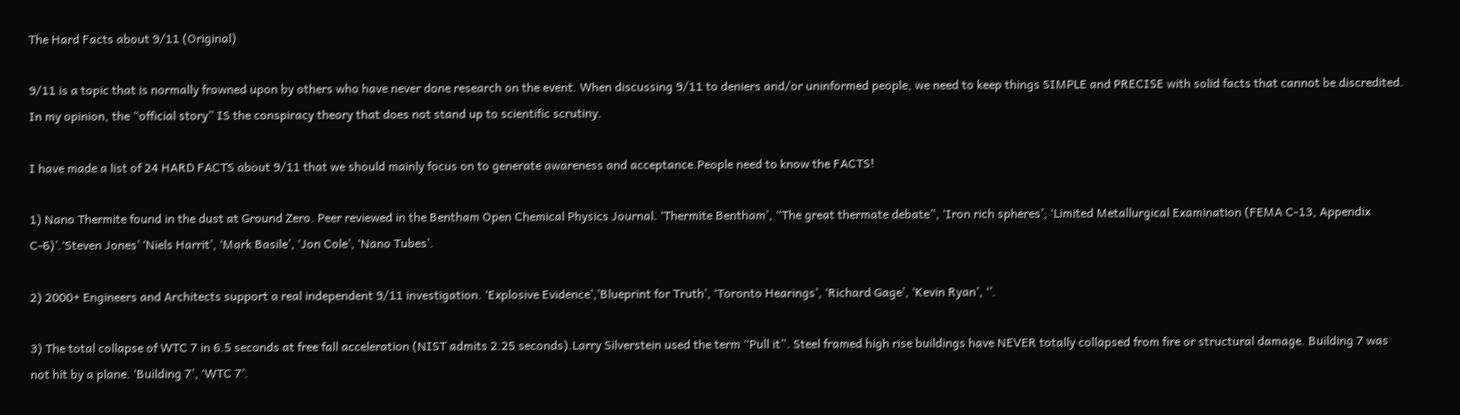The Hard Facts about 9/11 (Original)

9/11 is a topic that is normally frowned upon by others who have never done research on the event. When discussing 9/11 to deniers and/or uninformed people, we need to keep things SIMPLE and PRECISE with solid facts that cannot be discredited. In my opinion, the “official story” IS the conspiracy theory that does not stand up to scientific scrutiny.

I have made a list of 24 HARD FACTS about 9/11 that we should mainly focus on to generate awareness and acceptance.People need to know the FACTS!

1) Nano Thermite found in the dust at Ground Zero. Peer reviewed in the Bentham Open Chemical Physics Journal. ‘Thermite Bentham’, “The great thermate debate”, ‘Iron rich spheres’, ‘Limited Metallurgical Examination (FEMA C-13, Appendix C-6)’.‘Steven Jones’ ‘Niels Harrit’, ‘Mark Basile’, ‘Jon Cole’, ‘Nano Tubes’.

2) 2000+ Engineers and Architects support a real independent 9/11 investigation. ‘Explosive Evidence’,’Blueprint for Truth’, ‘Toronto Hearings’, ‘Richard Gage’, ‘Kevin Ryan’, ‘’.

3) The total collapse of WTC 7 in 6.5 seconds at free fall acceleration (NIST admits 2.25 seconds).Larry Silverstein used the term “Pull it”. Steel framed high rise buildings have NEVER totally collapsed from fire or structural damage. Building 7 was not hit by a plane. ‘Building 7’, ‘WTC 7’.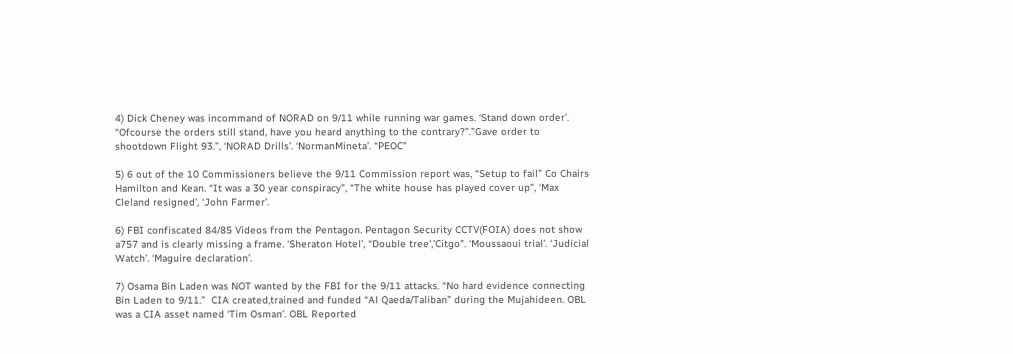4) Dick Cheney was incommand of NORAD on 9/11 while running war games. ‘Stand down order’. “Ofcourse the orders still stand, have you heard anything to the contrary?”.”Gave order to shootdown Flight 93.”, ‘NORAD Drills’. ‘NormanMineta’. “PEOC”

5) 6 out of the 10 Commissioners believe the 9/11 Commission report was, “Setup to fail” Co Chairs Hamilton and Kean. “It was a 30 year conspiracy”, “The white house has played cover up”, ‘Max Cleland resigned’, ‘John Farmer’.

6) FBI confiscated 84/85 Videos from the Pentagon. Pentagon Security CCTV(FOIA) does not show a757 and is clearly missing a frame. ‘Sheraton Hotel’, “Double tree’,’Citgo”. ‘Moussaoui trial’. ‘Judicial Watch’. ‘Maguire declaration’.

7) Osama Bin Laden was NOT wanted by the FBI for the 9/11 attacks. “No hard evidence connecting Bin Laden to 9/11.”  CIA created,trained and funded “Al Qaeda/Taliban” during the Mujahideen. OBL was a CIA asset named ‘Tim Osman’. OBL Reported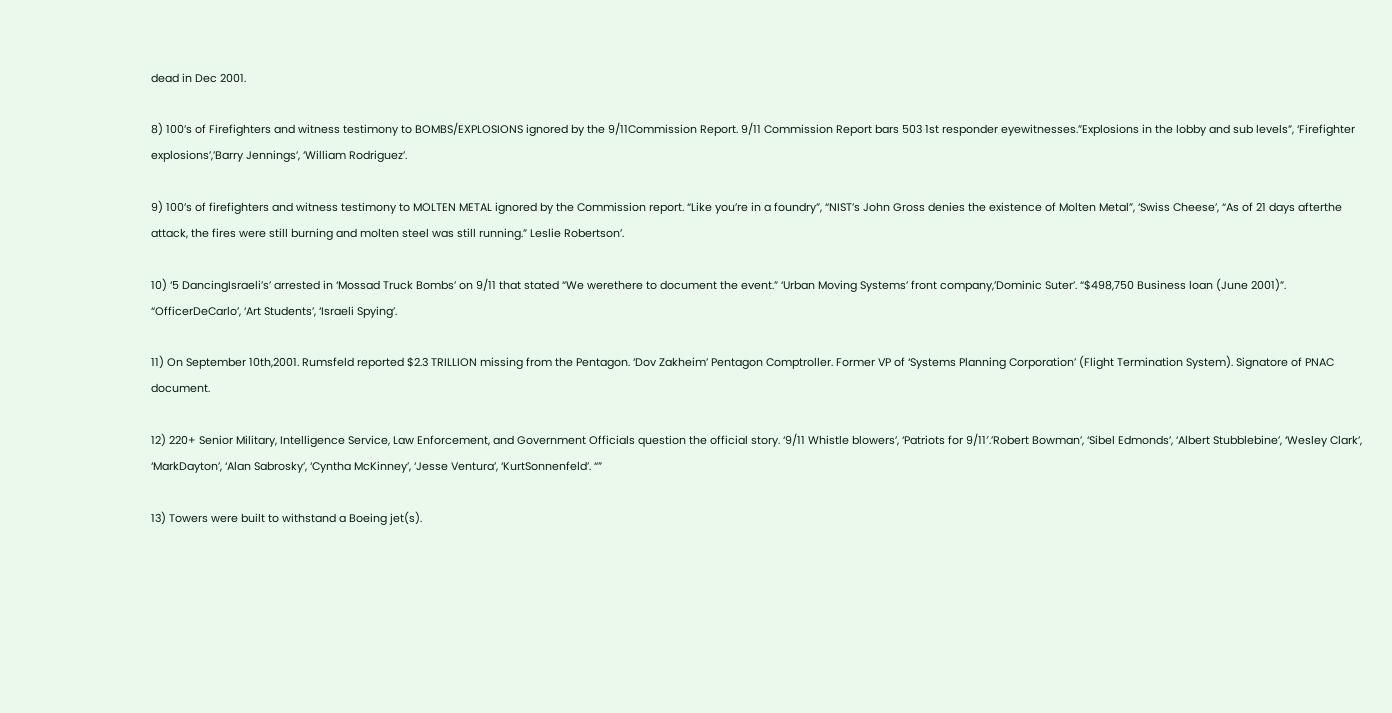dead in Dec 2001.

8) 100’s of Firefighters and witness testimony to BOMBS/EXPLOSIONS ignored by the 9/11Commission Report. 9/11 Commission Report bars 503 1st responder eyewitnesses.”Explosions in the lobby and sub levels”, ‘Firefighter explosions’,’Barry Jennings’, ‘William Rodriguez’.

9) 100’s of firefighters and witness testimony to MOLTEN METAL ignored by the Commission report. “Like you’re in a foundry”, “NIST’s John Gross denies the existence of Molten Metal”, ‘Swiss Cheese’, “As of 21 days afterthe attack, the fires were still burning and molten steel was still running.” Leslie Robertson’.

10) ‘5 DancingIsraeli’s’ arrested in ‘Mossad Truck Bombs’ on 9/11 that stated “We werethere to document the event.” ‘Urban Moving Systems’ front company,’Dominic Suter’. “$498,750 Business loan (June 2001)”. “OfficerDeCarlo’, ‘Art Students’, ‘Israeli Spying’.

11) On September 10th,2001. Rumsfeld reported $2.3 TRILLION missing from the Pentagon. ‘Dov Zakheim’ Pentagon Comptroller. Former VP of ‘Systems Planning Corporation’ (Flight Termination System). Signatore of PNAC document.

12) 220+ Senior Military, Intelligence Service, Law Enforcement, and Government Officials question the official story. ‘9/11 Whistle blowers’, ‘Patriots for 9/11′.’Robert Bowman’, ‘Sibel Edmonds’, ‘Albert Stubblebine’, ‘Wesley Clark’, ‘MarkDayton’, ‘Alan Sabrosky’, ‘Cyntha McKinney’, ‘Jesse Ventura’, ‘KurtSonnenfeld’. “”

13) Towers were built to withstand a Boeing jet(s).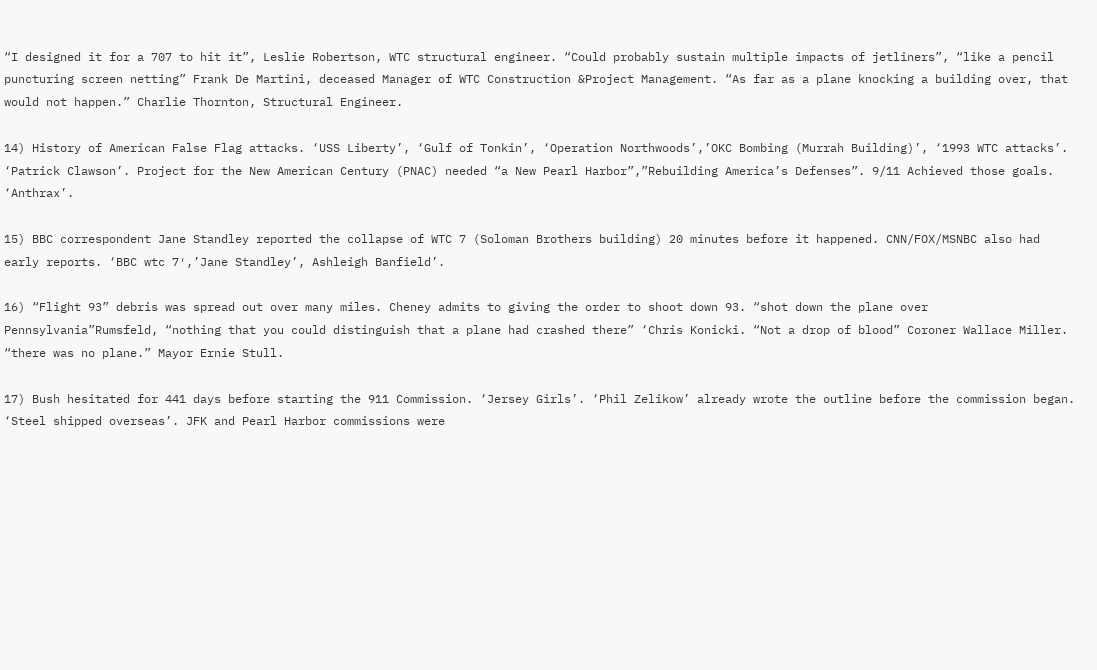“I designed it for a 707 to hit it”, Leslie Robertson, WTC structural engineer. “Could probably sustain multiple impacts of jetliners”, “like a pencil puncturing screen netting” Frank De Martini, deceased Manager of WTC Construction &Project Management. “As far as a plane knocking a building over, that would not happen.” Charlie Thornton, Structural Engineer.

14) History of American False Flag attacks. ‘USS Liberty’, ‘Gulf of Tonkin’, ‘Operation Northwoods’,’OKC Bombing (Murrah Building)’, ‘1993 WTC attacks’. ‘Patrick Clawson’. Project for the New American Century (PNAC) needed “a New Pearl Harbor”,”Rebuilding America’s Defenses”. 9/11 Achieved those goals. ‘Anthrax’.

15) BBC correspondent Jane Standley reported the collapse of WTC 7 (Soloman Brothers building) 20 minutes before it happened. CNN/FOX/MSNBC also had early reports. ‘BBC wtc 7′,’Jane Standley’, Ashleigh Banfield’.

16) “Flight 93” debris was spread out over many miles. Cheney admits to giving the order to shoot down 93. “shot down the plane over Pennsylvania”Rumsfeld, “nothing that you could distinguish that a plane had crashed there” ‘Chris Konicki. “Not a drop of blood” Coroner Wallace Miller. “there was no plane.” Mayor Ernie Stull.

17) Bush hesitated for 441 days before starting the 911 Commission. ‘Jersey Girls’. ‘Phil Zelikow’ already wrote the outline before the commission began. ‘Steel shipped overseas’. JFK and Pearl Harbor commissions were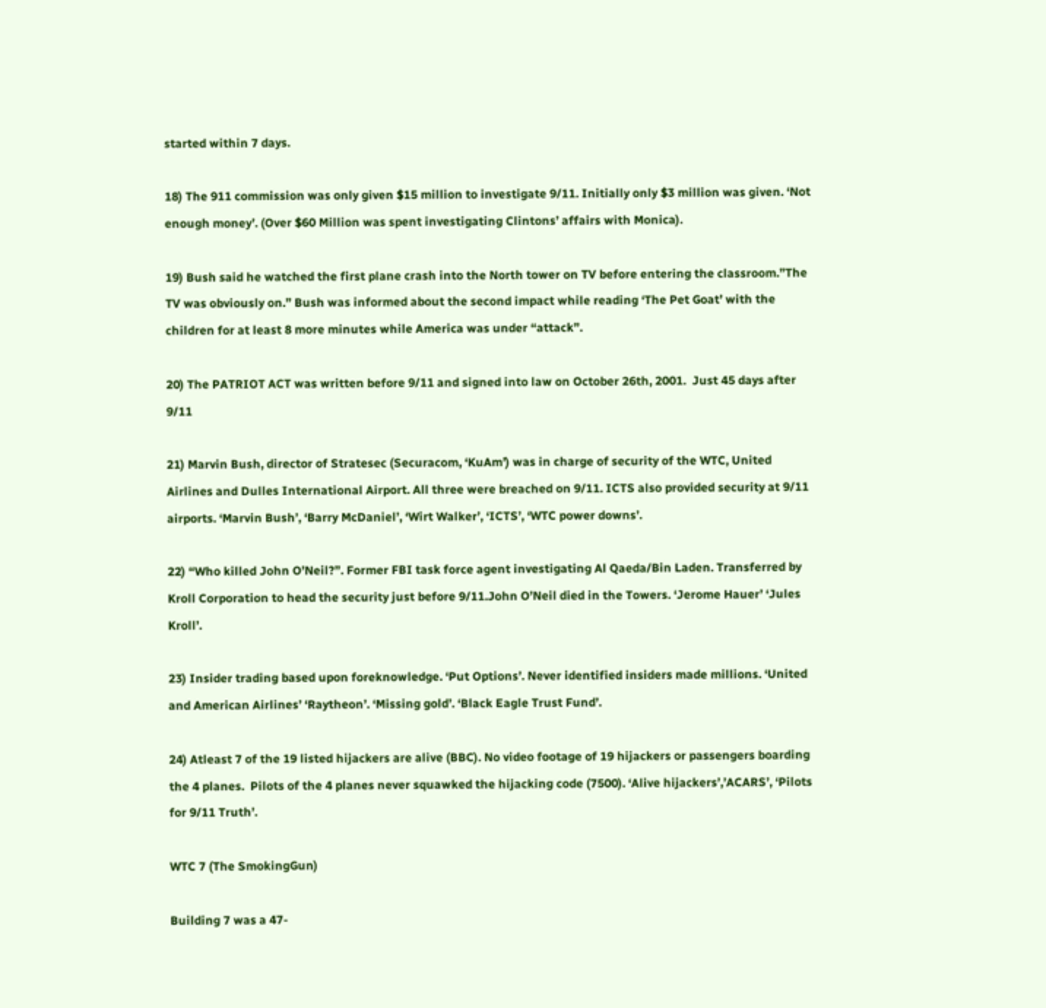started within 7 days.

18) The 911 commission was only given $15 million to investigate 9/11. Initially only $3 million was given. ‘Not enough money’. (Over $60 Million was spent investigating Clintons’ affairs with Monica).

19) Bush said he watched the first plane crash into the North tower on TV before entering the classroom.”The TV was obviously on.” Bush was informed about the second impact while reading ‘The Pet Goat’ with the children for at least 8 more minutes while America was under “attack”.

20) The PATRIOT ACT was written before 9/11 and signed into law on October 26th, 2001.  Just 45 days after 9/11

21) Marvin Bush, director of Stratesec (Securacom, ‘KuAm’) was in charge of security of the WTC, United Airlines and Dulles International Airport. All three were breached on 9/11. ICTS also provided security at 9/11 airports. ‘Marvin Bush’, ‘Barry McDaniel’, ‘Wirt Walker’, ‘ICTS’, ‘WTC power downs’.

22) “Who killed John O’Neil?”. Former FBI task force agent investigating Al Qaeda/Bin Laden. Transferred by Kroll Corporation to head the security just before 9/11.John O’Neil died in the Towers. ‘Jerome Hauer’ ‘Jules Kroll’.

23) Insider trading based upon foreknowledge. ‘Put Options’. Never identified insiders made millions. ‘United and American Airlines’ ‘Raytheon’. ‘Missing gold’. ‘Black Eagle Trust Fund’.

24) Atleast 7 of the 19 listed hijackers are alive (BBC). No video footage of 19 hijackers or passengers boarding the 4 planes.  Pilots of the 4 planes never squawked the hijacking code (7500). ‘Alive hijackers’,’ACARS’, ‘Pilots for 9/11 Truth’.

WTC 7 (The SmokingGun)

Building 7 was a 47-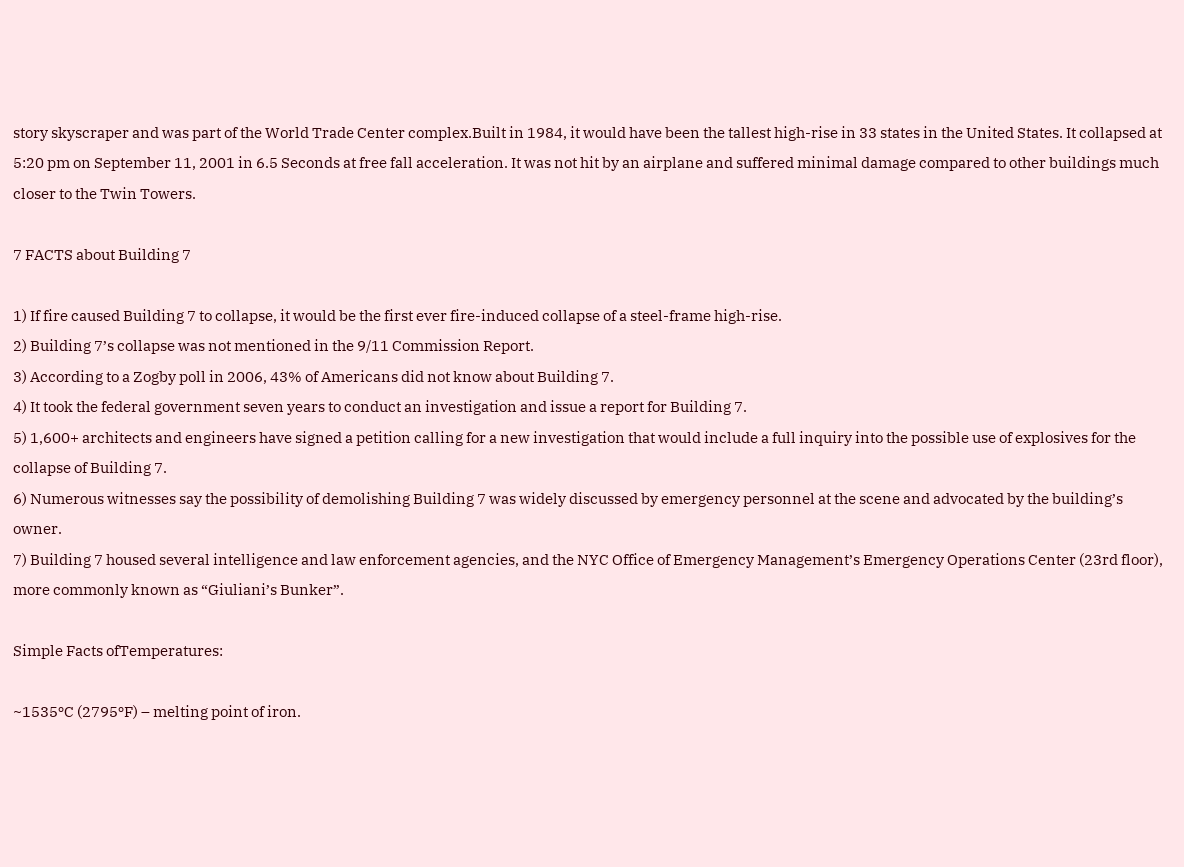story skyscraper and was part of the World Trade Center complex.Built in 1984, it would have been the tallest high-rise in 33 states in the United States. It collapsed at 5:20 pm on September 11, 2001 in 6.5 Seconds at free fall acceleration. It was not hit by an airplane and suffered minimal damage compared to other buildings much closer to the Twin Towers.

7 FACTS about Building 7

1) If fire caused Building 7 to collapse, it would be the first ever fire-induced collapse of a steel-frame high-rise.
2) Building 7’s collapse was not mentioned in the 9/11 Commission Report.
3) According to a Zogby poll in 2006, 43% of Americans did not know about Building 7.
4) It took the federal government seven years to conduct an investigation and issue a report for Building 7.
5) 1,600+ architects and engineers have signed a petition calling for a new investigation that would include a full inquiry into the possible use of explosives for the collapse of Building 7.
6) Numerous witnesses say the possibility of demolishing Building 7 was widely discussed by emergency personnel at the scene and advocated by the building’s owner.
7) Building 7 housed several intelligence and law enforcement agencies, and the NYC Office of Emergency Management’s Emergency Operations Center (23rd floor), more commonly known as “Giuliani’s Bunker”.

Simple Facts ofTemperatures:

~1535ºC (2795ºF) – melting point of iron.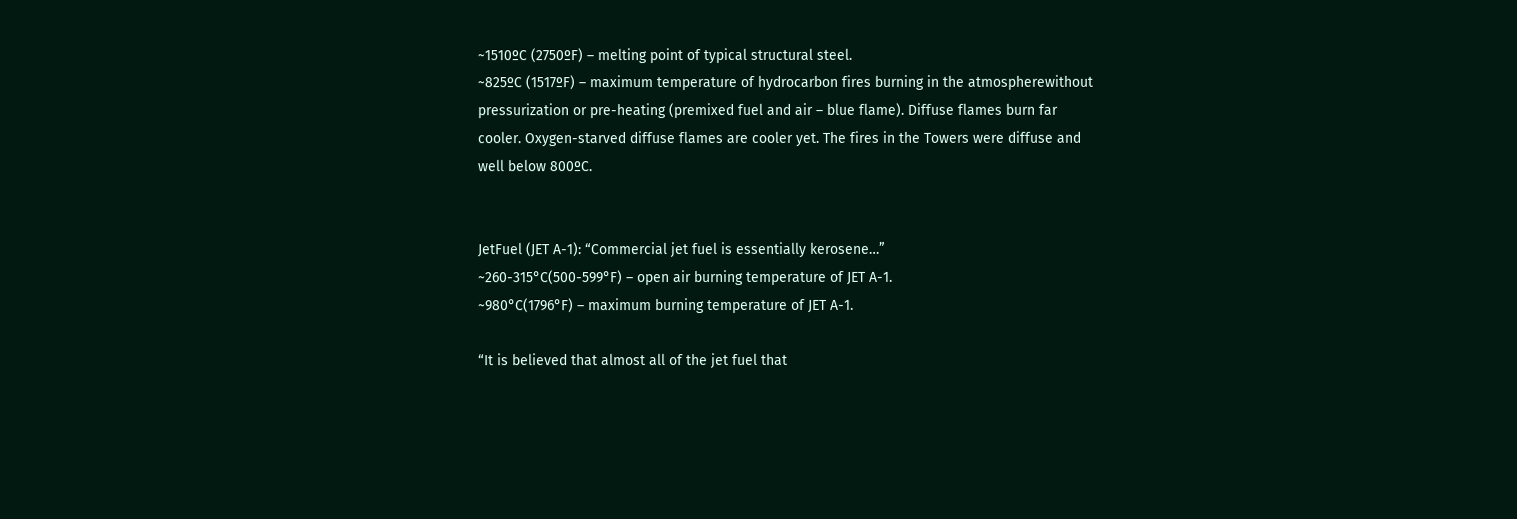~1510ºC (2750ºF) – melting point of typical structural steel.
~825ºC (1517ºF) – maximum temperature of hydrocarbon fires burning in the atmospherewithout pressurization or pre-heating (premixed fuel and air – blue flame). Diffuse flames burn far cooler. Oxygen-starved diffuse flames are cooler yet. The fires in the Towers were diffuse and well below 800ºC.


JetFuel (JET A-1): “Commercial jet fuel is essentially kerosene…”
~260-315°C(500-599°F) – open air burning temperature of JET A-1.
~980°C(1796°F) – maximum burning temperature of JET A-1.

“It is believed that almost all of the jet fuel that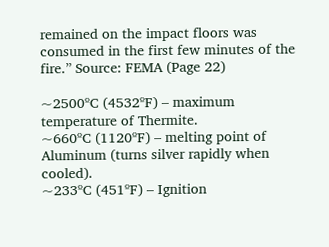remained on the impact floors was consumed in the first few minutes of the fire.” Source: FEMA (Page 22)

~2500ºC (4532ºF) – maximum temperature of Thermite.
~660ºC (1120ºF) – melting point of Aluminum (turns silver rapidly when cooled).
~233ºC (451ºF) – Ignition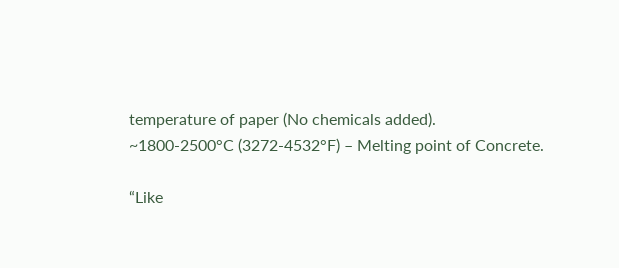temperature of paper (No chemicals added).
~1800-2500°C (3272-4532°F) – Melting point of Concrete.

“Like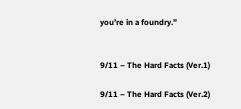you’re in a foundry.”


9/11 – The Hard Facts (Ver.1)

9/11 – The Hard Facts (Ver.2)